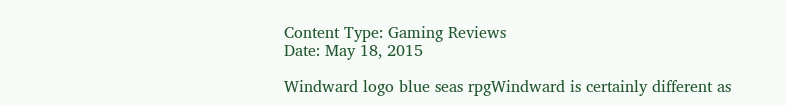Content Type: Gaming Reviews
Date: May 18, 2015

Windward logo blue seas rpgWindward is certainly different as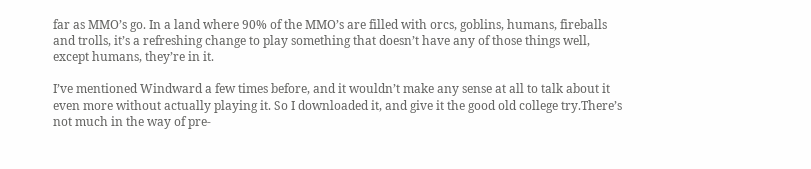far as MMO’s go. In a land where 90% of the MMO’s are filled with orcs, goblins, humans, fireballs and trolls, it’s a refreshing change to play something that doesn’t have any of those things well, except humans, they’re in it.

I’ve mentioned Windward a few times before, and it wouldn’t make any sense at all to talk about it even more without actually playing it. So I downloaded it, and give it the good old college try.There’s not much in the way of pre-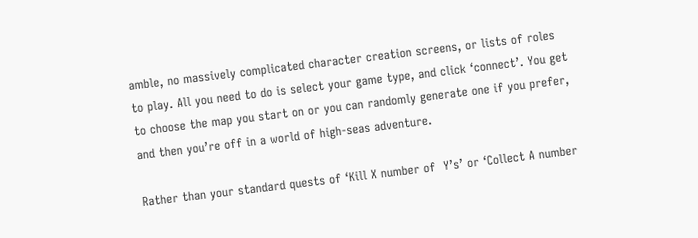amble, no massively complicated character creation screens, or lists of roles to play. All you need to do is select your game type, and click ‘connect’. You get to choose the map you start on or you can randomly generate one if you prefer, and then you’re off in a world of high-seas adventure.

Rather than your standard quests of ‘Kill X number of  Y’s’ or ‘Collect A number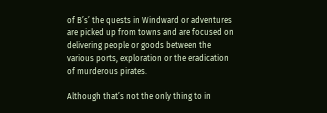of B’s’ the quests in Windward or adventures are picked up from towns and are focused on delivering people or goods between the various ports, exploration or the eradication of murderous pirates.

Although that’s not the only thing to in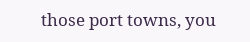those port towns, you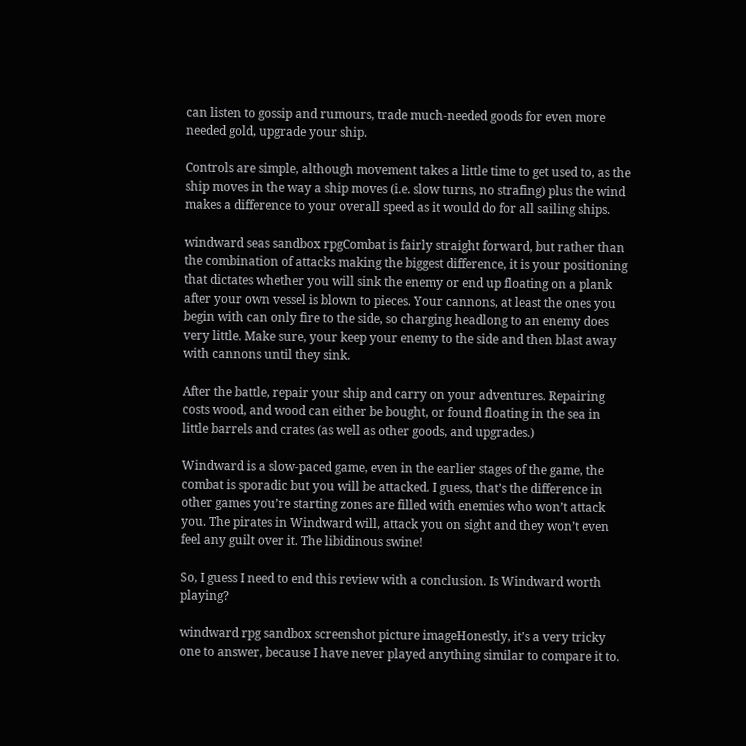can listen to gossip and rumours, trade much-needed goods for even more needed gold, upgrade your ship.

Controls are simple, although movement takes a little time to get used to, as the ship moves in the way a ship moves (i.e. slow turns, no strafing) plus the wind makes a difference to your overall speed as it would do for all sailing ships.

windward seas sandbox rpgCombat is fairly straight forward, but rather than the combination of attacks making the biggest difference, it is your positioning that dictates whether you will sink the enemy or end up floating on a plank after your own vessel is blown to pieces. Your cannons, at least the ones you begin with can only fire to the side, so charging headlong to an enemy does very little. Make sure, your keep your enemy to the side and then blast away with cannons until they sink.

After the battle, repair your ship and carry on your adventures. Repairing costs wood, and wood can either be bought, or found floating in the sea in little barrels and crates (as well as other goods, and upgrades.)

Windward is a slow-paced game, even in the earlier stages of the game, the combat is sporadic but you will be attacked. I guess, that’s the difference in other games you’re starting zones are filled with enemies who won’t attack you. The pirates in Windward will, attack you on sight and they won’t even feel any guilt over it. The libidinous swine!

So, I guess I need to end this review with a conclusion. Is Windward worth playing?

windward rpg sandbox screenshot picture imageHonestly, it’s a very tricky one to answer, because I have never played anything similar to compare it to.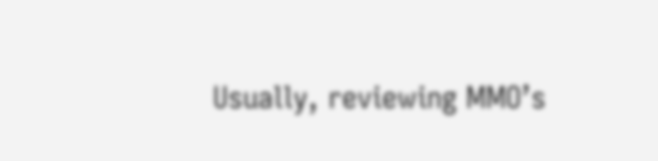Usually, reviewing MMO’s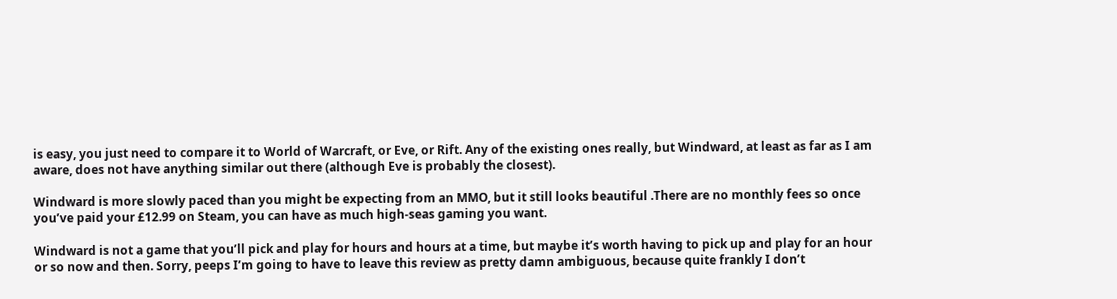is easy, you just need to compare it to World of Warcraft, or Eve, or Rift. Any of the existing ones really, but Windward, at least as far as I am aware, does not have anything similar out there (although Eve is probably the closest).

Windward is more slowly paced than you might be expecting from an MMO, but it still looks beautiful .There are no monthly fees so once you’ve paid your £12.99 on Steam, you can have as much high-seas gaming you want.

Windward is not a game that you’ll pick and play for hours and hours at a time, but maybe it’s worth having to pick up and play for an hour or so now and then. Sorry, peeps I’m going to have to leave this review as pretty damn ambiguous, because quite frankly I don’t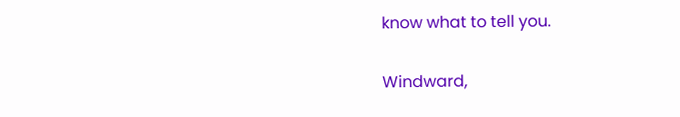know what to tell you.

Windward,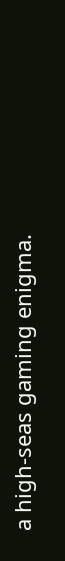a high-seas gaming enigma.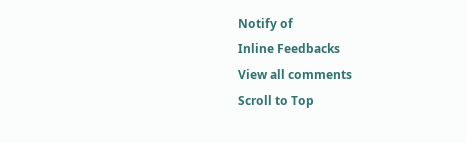Notify of
Inline Feedbacks
View all comments
Scroll to Top